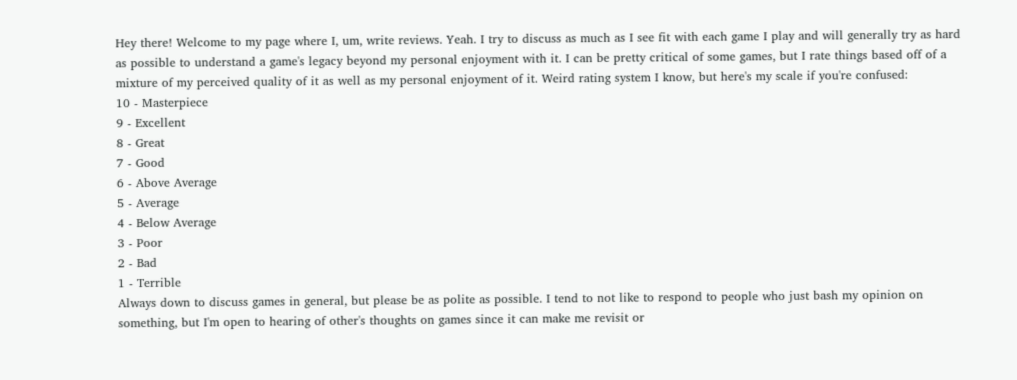Hey there! Welcome to my page where I, um, write reviews. Yeah. I try to discuss as much as I see fit with each game I play and will generally try as hard as possible to understand a game's legacy beyond my personal enjoyment with it. I can be pretty critical of some games, but I rate things based off of a mixture of my perceived quality of it as well as my personal enjoyment of it. Weird rating system I know, but here's my scale if you're confused:
10 - Masterpiece
9 - Excellent
8 - Great
7 - Good
6 - Above Average
5 - Average
4 - Below Average
3 - Poor
2 - Bad
1 - Terrible
Always down to discuss games in general, but please be as polite as possible. I tend to not like to respond to people who just bash my opinion on something, but I'm open to hearing of other's thoughts on games since it can make me revisit or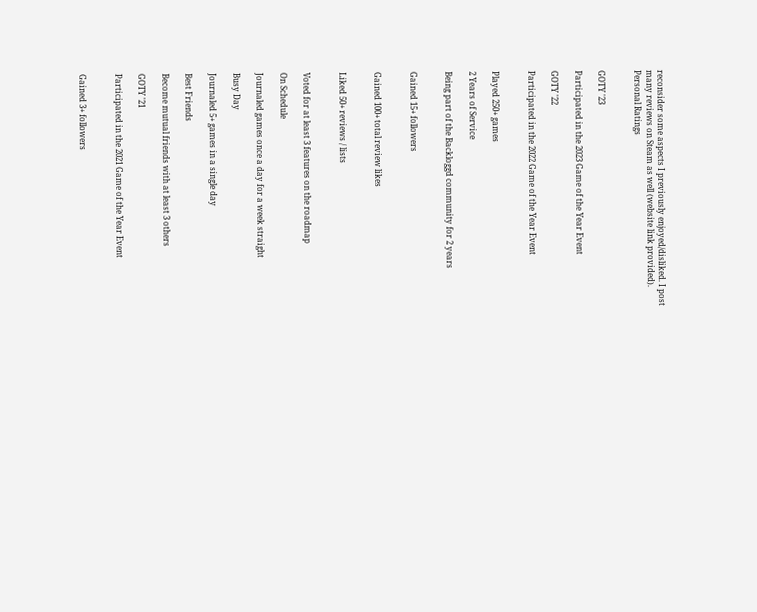reconsider some aspects I previously enjoyed/disliked. I post many reviews on Steam as well (website link provided).
Personal Ratings


GOTY '23

Participated in the 2023 Game of the Year Event

GOTY '22

Participated in the 2022 Game of the Year Event


Played 250+ games

2 Years of Service

Being part of the Backloggd community for 2 years


Gained 15+ followers


Gained 100+ total review likes


Liked 50+ reviews / lists


Voted for at least 3 features on the roadmap

On Schedule

Journaled games once a day for a week straight

Busy Day

Journaled 5+ games in a single day

Best Friends

Become mutual friends with at least 3 others

GOTY '21

Participated in the 2021 Game of the Year Event


Gained 3+ followers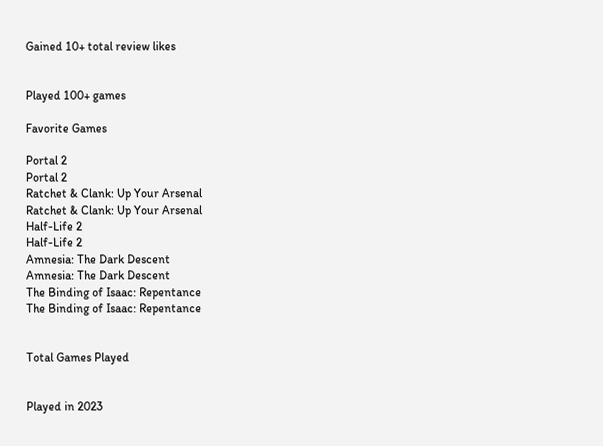Gained 10+ total review likes


Played 100+ games

Favorite Games

Portal 2
Portal 2
Ratchet & Clank: Up Your Arsenal
Ratchet & Clank: Up Your Arsenal
Half-Life 2
Half-Life 2
Amnesia: The Dark Descent
Amnesia: The Dark Descent
The Binding of Isaac: Repentance
The Binding of Isaac: Repentance


Total Games Played


Played in 2023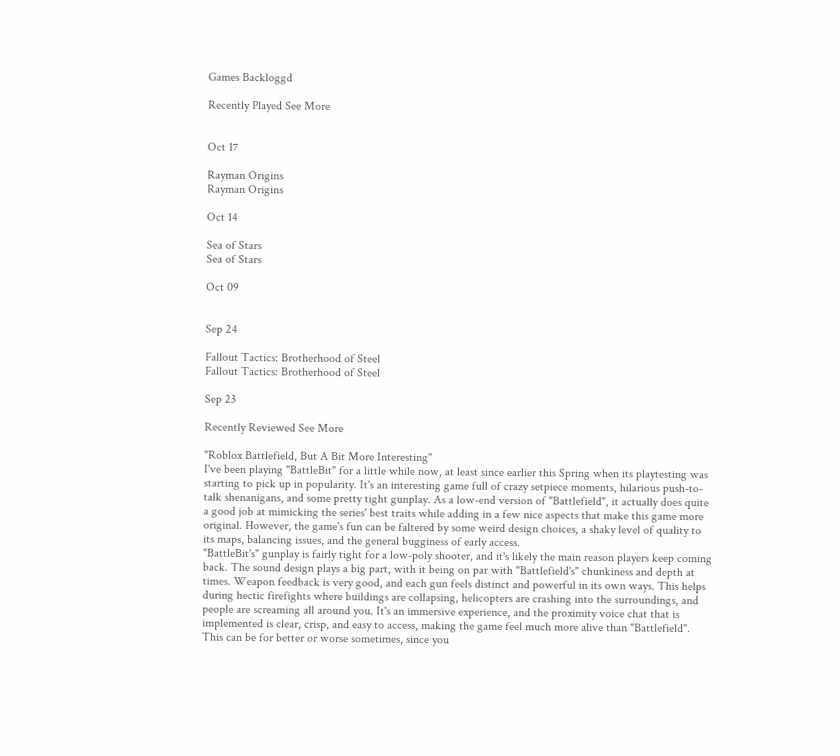Games Backloggd

Recently Played See More


Oct 17

Rayman Origins
Rayman Origins

Oct 14

Sea of Stars
Sea of Stars

Oct 09


Sep 24

Fallout Tactics: Brotherhood of Steel
Fallout Tactics: Brotherhood of Steel

Sep 23

Recently Reviewed See More

"Roblox Battlefield, But A Bit More Interesting"
I've been playing "BattleBit" for a little while now, at least since earlier this Spring when its playtesting was starting to pick up in popularity. It's an interesting game full of crazy setpiece moments, hilarious push-to-talk shenanigans, and some pretty tight gunplay. As a low-end version of "Battlefield", it actually does quite a good job at mimicking the series' best traits while adding in a few nice aspects that make this game more original. However, the game's fun can be faltered by some weird design choices, a shaky level of quality to its maps, balancing issues, and the general bugginess of early access.
"BattleBit's" gunplay is fairly tight for a low-poly shooter, and it's likely the main reason players keep coming back. The sound design plays a big part, with it being on par with "Battlefield's" chunkiness and depth at times. Weapon feedback is very good, and each gun feels distinct and powerful in its own ways. This helps during hectic firefights where buildings are collapsing, helicopters are crashing into the surroundings, and people are screaming all around you. It's an immersive experience, and the proximity voice chat that is implemented is clear, crisp, and easy to access, making the game feel much more alive than "Battlefield".
This can be for better or worse sometimes, since you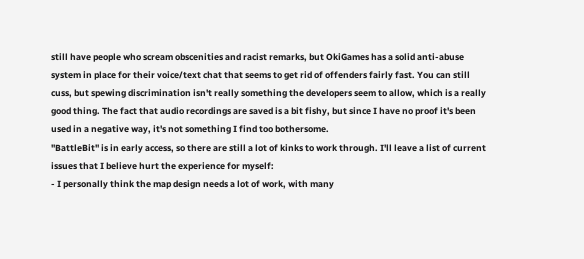still have people who scream obscenities and racist remarks, but OkiGames has a solid anti-abuse system in place for their voice/text chat that seems to get rid of offenders fairly fast. You can still cuss, but spewing discrimination isn't really something the developers seem to allow, which is a really good thing. The fact that audio recordings are saved is a bit fishy, but since I have no proof it's been used in a negative way, it's not something I find too bothersome.
"BattleBit" is in early access, so there are still a lot of kinks to work through. I'll leave a list of current issues that I believe hurt the experience for myself:
- I personally think the map design needs a lot of work, with many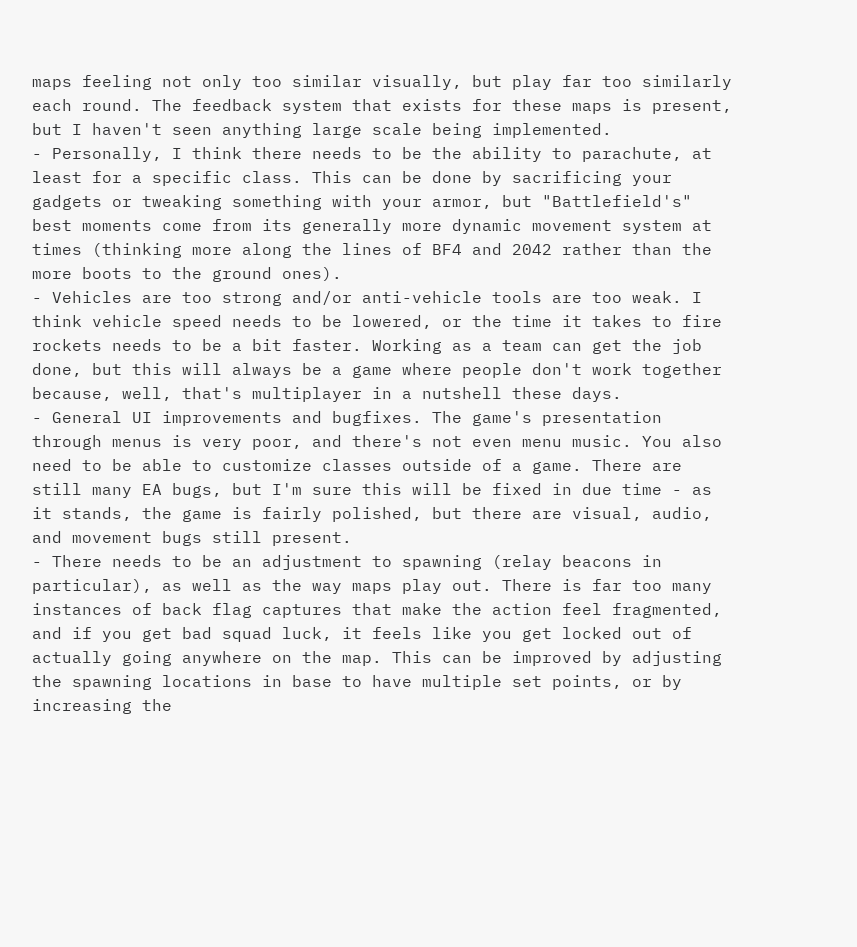maps feeling not only too similar visually, but play far too similarly each round. The feedback system that exists for these maps is present, but I haven't seen anything large scale being implemented.
- Personally, I think there needs to be the ability to parachute, at least for a specific class. This can be done by sacrificing your gadgets or tweaking something with your armor, but "Battlefield's" best moments come from its generally more dynamic movement system at times (thinking more along the lines of BF4 and 2042 rather than the more boots to the ground ones).
- Vehicles are too strong and/or anti-vehicle tools are too weak. I think vehicle speed needs to be lowered, or the time it takes to fire rockets needs to be a bit faster. Working as a team can get the job done, but this will always be a game where people don't work together because, well, that's multiplayer in a nutshell these days.
- General UI improvements and bugfixes. The game's presentation through menus is very poor, and there's not even menu music. You also need to be able to customize classes outside of a game. There are still many EA bugs, but I'm sure this will be fixed in due time - as it stands, the game is fairly polished, but there are visual, audio, and movement bugs still present.
- There needs to be an adjustment to spawning (relay beacons in particular), as well as the way maps play out. There is far too many instances of back flag captures that make the action feel fragmented, and if you get bad squad luck, it feels like you get locked out of actually going anywhere on the map. This can be improved by adjusting the spawning locations in base to have multiple set points, or by increasing the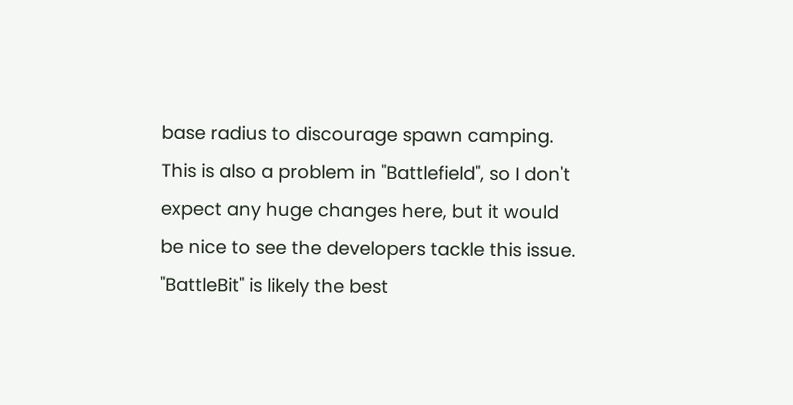base radius to discourage spawn camping. This is also a problem in "Battlefield", so I don't expect any huge changes here, but it would be nice to see the developers tackle this issue.
"BattleBit" is likely the best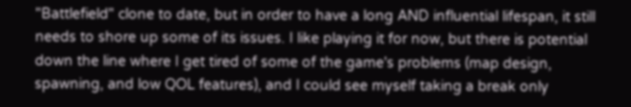"Battlefield" clone to date, but in order to have a long AND influential lifespan, it still needs to shore up some of its issues. I like playing it for now, but there is potential down the line where I get tired of some of the game's problems (map design, spawning, and low QOL features), and I could see myself taking a break only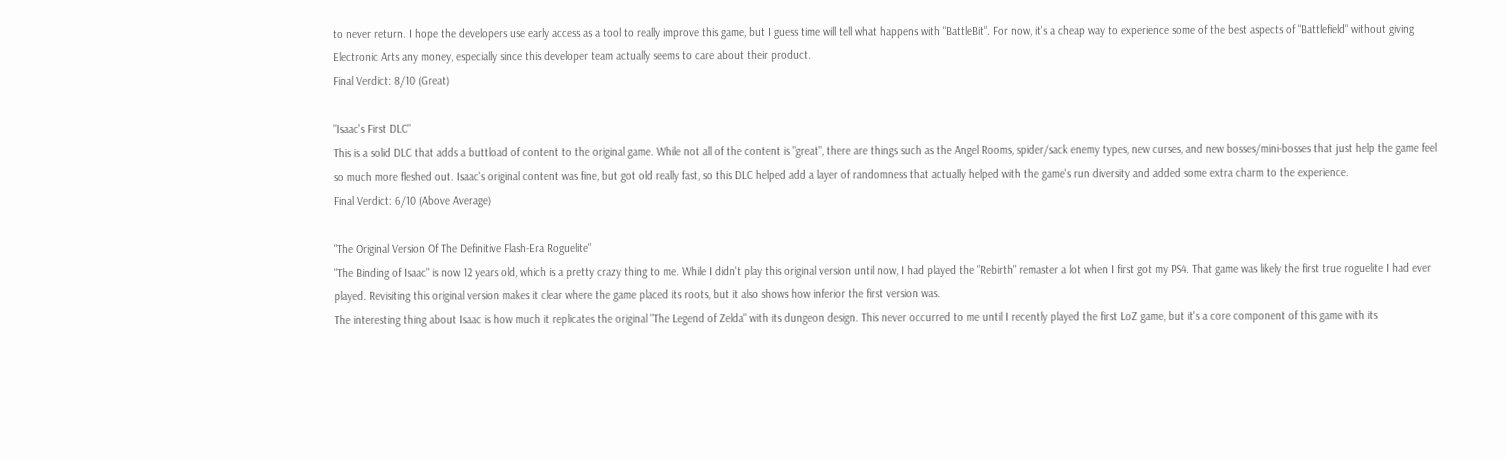to never return. I hope the developers use early access as a tool to really improve this game, but I guess time will tell what happens with "BattleBit". For now, it's a cheap way to experience some of the best aspects of "Battlefield" without giving Electronic Arts any money, especially since this developer team actually seems to care about their product.
Final Verdict: 8/10 (Great)

"Isaac's First DLC"
This is a solid DLC that adds a buttload of content to the original game. While not all of the content is "great", there are things such as the Angel Rooms, spider/sack enemy types, new curses, and new bosses/mini-bosses that just help the game feel so much more fleshed out. Isaac's original content was fine, but got old really fast, so this DLC helped add a layer of randomness that actually helped with the game's run diversity and added some extra charm to the experience.
Final Verdict: 6/10 (Above Average)

"The Original Version Of The Definitive Flash-Era Roguelite"
"The Binding of Isaac" is now 12 years old, which is a pretty crazy thing to me. While I didn't play this original version until now, I had played the "Rebirth" remaster a lot when I first got my PS4. That game was likely the first true roguelite I had ever played. Revisiting this original version makes it clear where the game placed its roots, but it also shows how inferior the first version was.
The interesting thing about Isaac is how much it replicates the original "The Legend of Zelda" with its dungeon design. This never occurred to me until I recently played the first LoZ game, but it's a core component of this game with its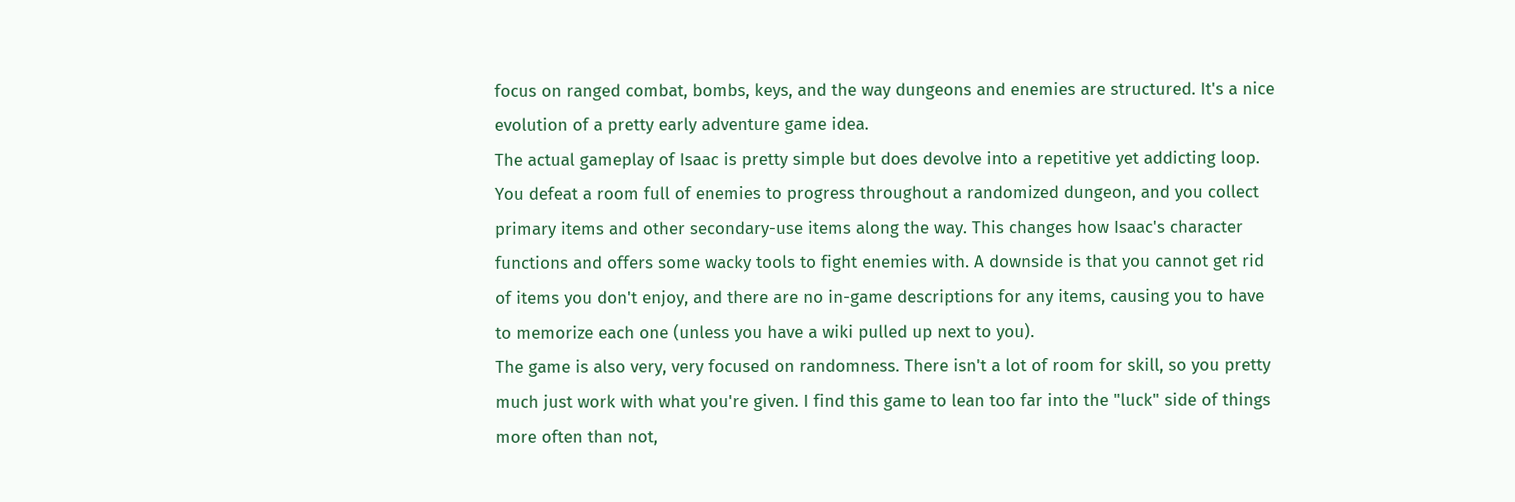focus on ranged combat, bombs, keys, and the way dungeons and enemies are structured. It's a nice evolution of a pretty early adventure game idea.
The actual gameplay of Isaac is pretty simple but does devolve into a repetitive yet addicting loop. You defeat a room full of enemies to progress throughout a randomized dungeon, and you collect primary items and other secondary-use items along the way. This changes how Isaac's character functions and offers some wacky tools to fight enemies with. A downside is that you cannot get rid of items you don't enjoy, and there are no in-game descriptions for any items, causing you to have to memorize each one (unless you have a wiki pulled up next to you).
The game is also very, very focused on randomness. There isn't a lot of room for skill, so you pretty much just work with what you're given. I find this game to lean too far into the "luck" side of things more often than not,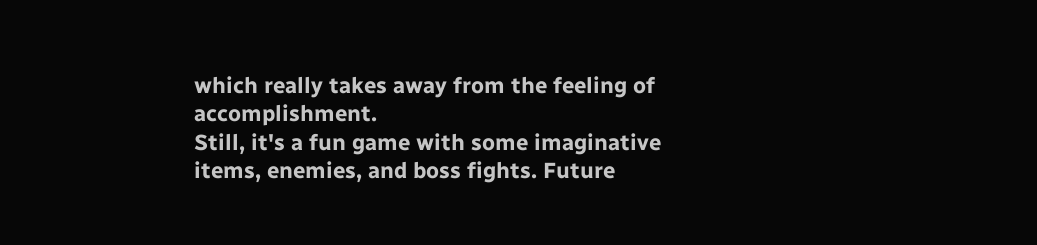which really takes away from the feeling of accomplishment.
Still, it's a fun game with some imaginative items, enemies, and boss fights. Future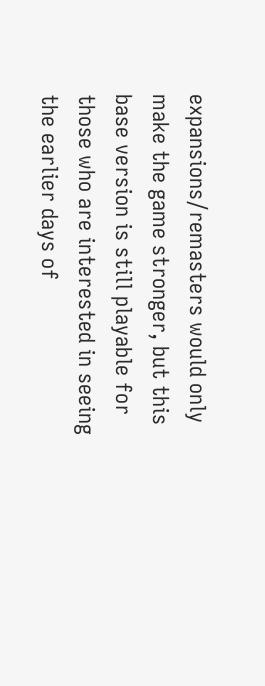expansions/remasters would only make the game stronger, but this base version is still playable for those who are interested in seeing the earlier days of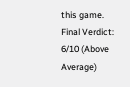this game.
Final Verdict: 6/10 (Above Average)